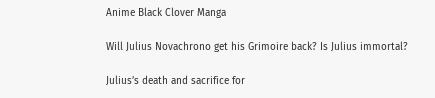Anime Black Clover Manga

Will Julius Novachrono get his Grimoire back? Is Julius immortal?

Julius’s death and sacrifice for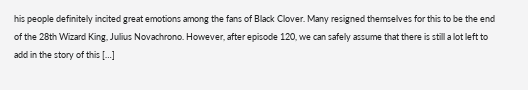his people definitely incited great emotions among the fans of Black Clover. Many resigned themselves for this to be the end of the 28th Wizard King, Julius Novachrono. However, after episode 120, we can safely assume that there is still a lot left to add in the story of this […]